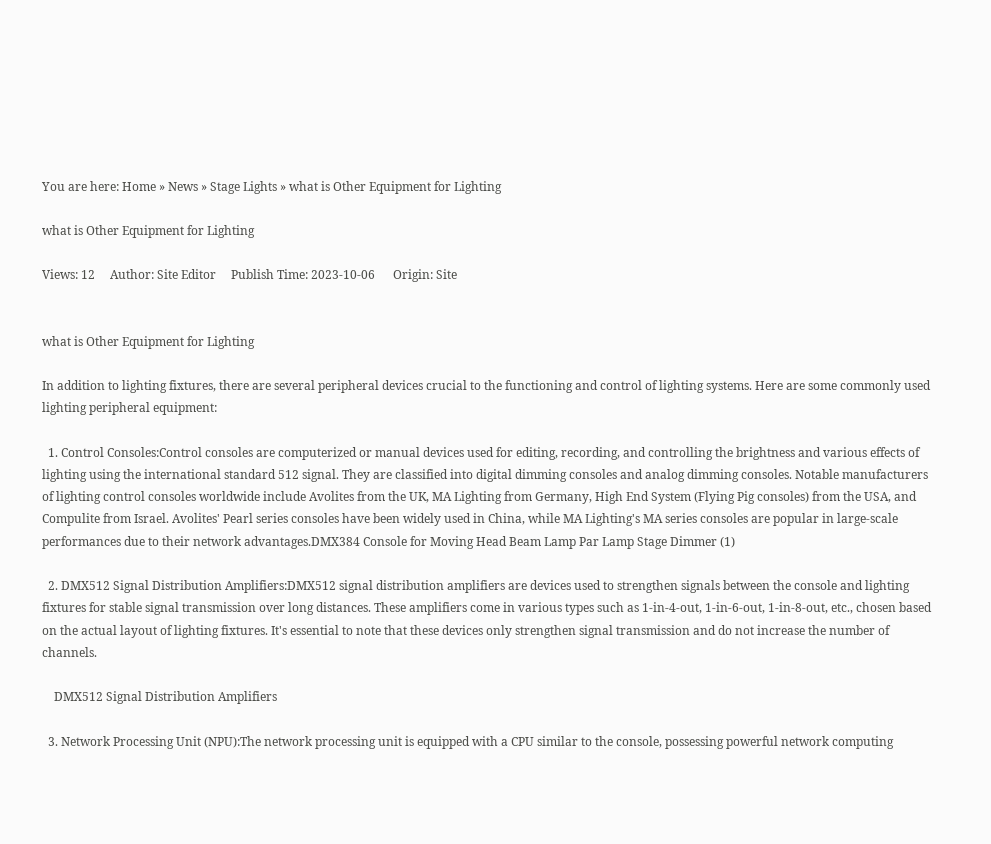You are here: Home » News » Stage Lights » what is Other Equipment for Lighting

what is Other Equipment for Lighting

Views: 12     Author: Site Editor     Publish Time: 2023-10-06      Origin: Site


what is Other Equipment for Lighting

In addition to lighting fixtures, there are several peripheral devices crucial to the functioning and control of lighting systems. Here are some commonly used lighting peripheral equipment:

  1. Control Consoles:Control consoles are computerized or manual devices used for editing, recording, and controlling the brightness and various effects of lighting using the international standard 512 signal. They are classified into digital dimming consoles and analog dimming consoles. Notable manufacturers of lighting control consoles worldwide include Avolites from the UK, MA Lighting from Germany, High End System (Flying Pig consoles) from the USA, and Compulite from Israel. Avolites' Pearl series consoles have been widely used in China, while MA Lighting's MA series consoles are popular in large-scale performances due to their network advantages.DMX384 Console for Moving Head Beam Lamp Par Lamp Stage Dimmer (1)

  2. DMX512 Signal Distribution Amplifiers:DMX512 signal distribution amplifiers are devices used to strengthen signals between the console and lighting fixtures for stable signal transmission over long distances. These amplifiers come in various types such as 1-in-4-out, 1-in-6-out, 1-in-8-out, etc., chosen based on the actual layout of lighting fixtures. It's essential to note that these devices only strengthen signal transmission and do not increase the number of channels.

    DMX512 Signal Distribution Amplifiers

  3. Network Processing Unit (NPU):The network processing unit is equipped with a CPU similar to the console, possessing powerful network computing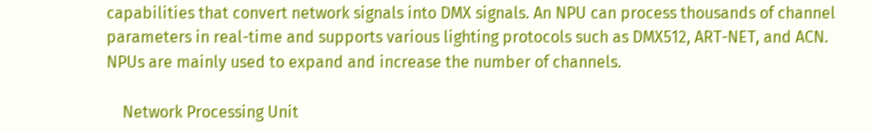capabilities that convert network signals into DMX signals. An NPU can process thousands of channel parameters in real-time and supports various lighting protocols such as DMX512, ART-NET, and ACN. NPUs are mainly used to expand and increase the number of channels.

    Network Processing Unit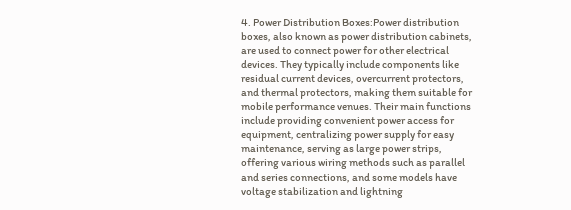4. Power Distribution Boxes:Power distribution boxes, also known as power distribution cabinets, are used to connect power for other electrical devices. They typically include components like residual current devices, overcurrent protectors, and thermal protectors, making them suitable for mobile performance venues. Their main functions include providing convenient power access for equipment, centralizing power supply for easy maintenance, serving as large power strips, offering various wiring methods such as parallel and series connections, and some models have voltage stabilization and lightning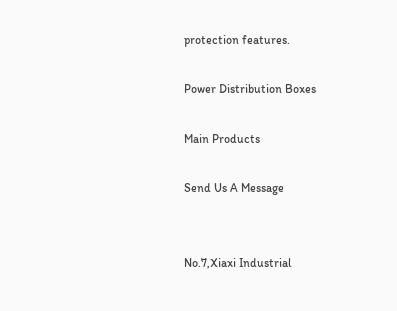protection features.

Power Distribution Boxes

Main Products

Send Us A Message


No.7,Xiaxi Industrial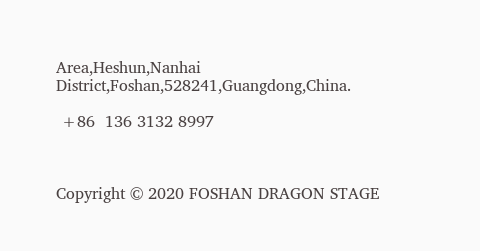Area,Heshun,Nanhai District,Foshan,528241,Guangdong,China.

 +86  136 3132 8997



Copyright © 2020 FOSHAN DRAGON STAGE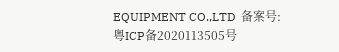EQUIPMENT CO.,LTD  备案号:粤ICP备2020113505号